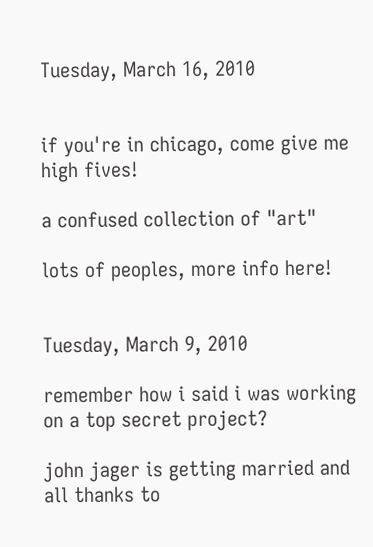Tuesday, March 16, 2010


if you're in chicago, come give me high fives!

a confused collection of "art"

lots of peoples, more info here!


Tuesday, March 9, 2010

remember how i said i was working on a top secret project?

john jager is getting married and all thanks to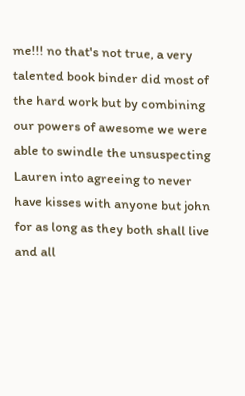me!!! no that's not true, a very talented book binder did most of the hard work but by combining our powers of awesome we were able to swindle the unsuspecting Lauren into agreeing to never have kisses with anyone but john for as long as they both shall live and all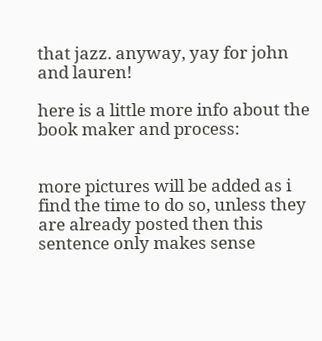that jazz. anyway, yay for john and lauren!

here is a little more info about the book maker and process:


more pictures will be added as i find the time to do so, unless they are already posted then this sentence only makes sense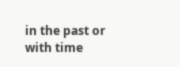in the past or with time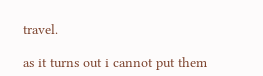travel.

as it turns out i cannot put them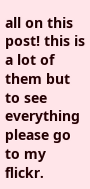all on this post! this is a lot of them but to see everything please go to my flickr.